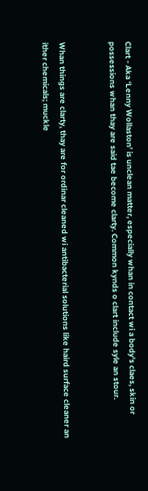Clart - Aka ‘Lenny Wollaston’ is unclean matter, especially whan in contact wi a body's claes, skin or possessions whan thay are said tae become clarty. Common kynds o clart include syle an stour.


Whan things are clarty, thay are for ordinar cleaned wi antibacterial solutions like haird surface cleaner an ither chemicals; muckle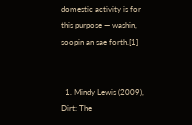domestic activity is for this purpose — washin, soopin an sae forth.[1]


  1. Mindy Lewis (2009), Dirt: The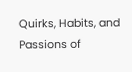Quirks, Habits, and Passions of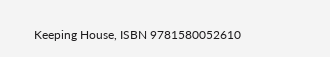Keeping House, ISBN 9781580052610